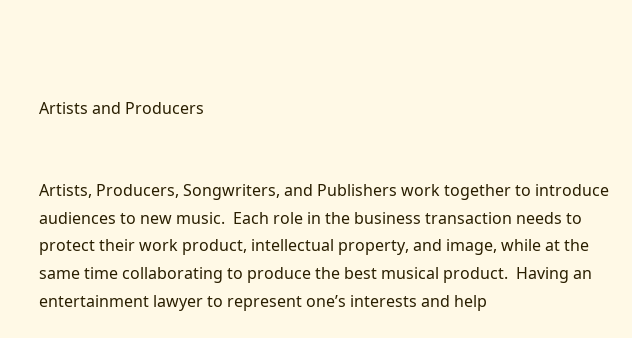Artists and Producers


Artists, Producers, Songwriters, and Publishers work together to introduce audiences to new music.  Each role in the business transaction needs to protect their work product, intellectual property, and image, while at the same time collaborating to produce the best musical product.  Having an entertainment lawyer to represent one’s interests and help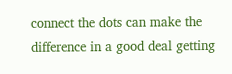connect the dots can make the difference in a good deal getting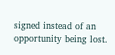signed instead of an opportunity being lost.